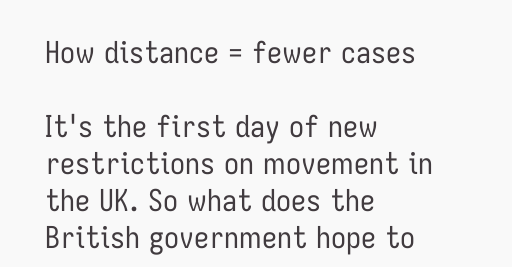How distance = fewer cases

It's the first day of new restrictions on movement in the UK. So what does the British government hope to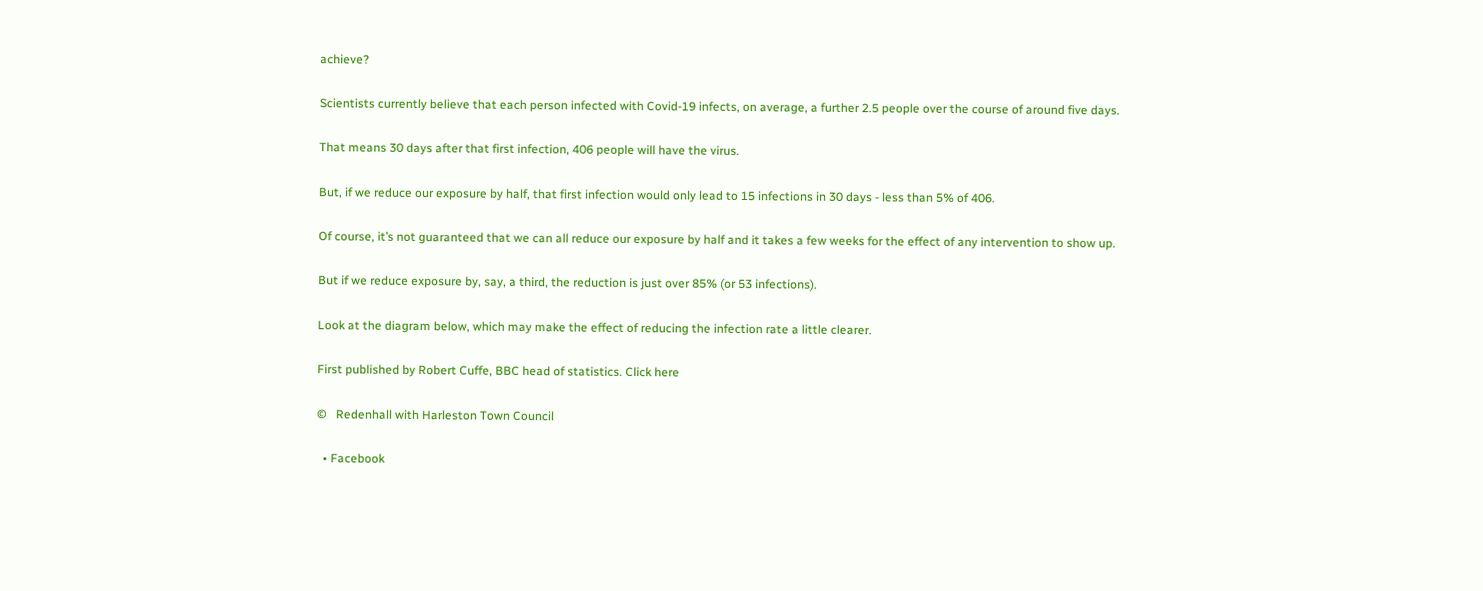achieve?

Scientists currently believe that each person infected with Covid-19 infects, on average, a further 2.5 people over the course of around five days.

That means 30 days after that first infection, 406 people will have the virus.

But, if we reduce our exposure by half, that first infection would only lead to 15 infections in 30 days - less than 5% of 406.

Of course, it’s not guaranteed that we can all reduce our exposure by half and it takes a few weeks for the effect of any intervention to show up.

But if we reduce exposure by, say, a third, the reduction is just over 85% (or 53 infections).

Look at the diagram below, which may make the effect of reducing the infection rate a little clearer.

First published by Robert Cuffe, BBC head of statistics. Click here

©   Redenhall with Harleston Town Council

  • Facebook